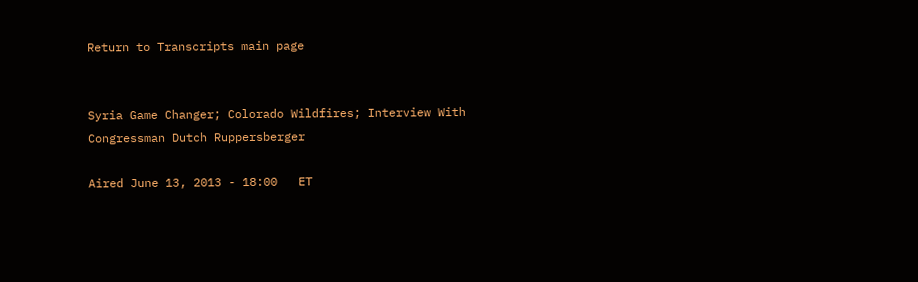Return to Transcripts main page


Syria Game Changer; Colorado Wildfires; Interview With Congressman Dutch Ruppersberger

Aired June 13, 2013 - 18:00   ET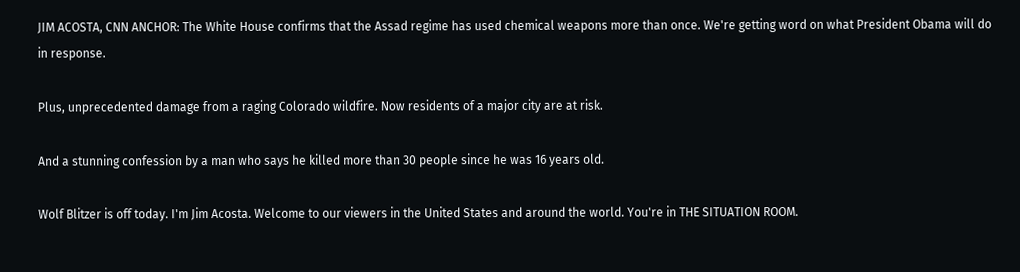JIM ACOSTA, CNN ANCHOR: The White House confirms that the Assad regime has used chemical weapons more than once. We're getting word on what President Obama will do in response.

Plus, unprecedented damage from a raging Colorado wildfire. Now residents of a major city are at risk.

And a stunning confession by a man who says he killed more than 30 people since he was 16 years old.

Wolf Blitzer is off today. I'm Jim Acosta. Welcome to our viewers in the United States and around the world. You're in THE SITUATION ROOM.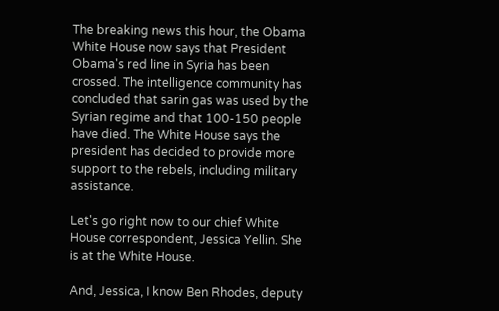The breaking news this hour, the Obama White House now says that President Obama's red line in Syria has been crossed. The intelligence community has concluded that sarin gas was used by the Syrian regime and that 100-150 people have died. The White House says the president has decided to provide more support to the rebels, including military assistance.

Let's go right now to our chief White House correspondent, Jessica Yellin. She is at the White House.

And, Jessica, I know Ben Rhodes, deputy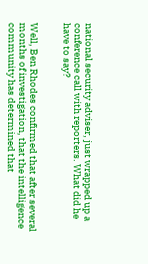national security adviser, just wrapped up a conference call with reporters. What did he have to say?


Well, Ben Rhodes confirmed that after several months of investigation, that the intelligence community has determined that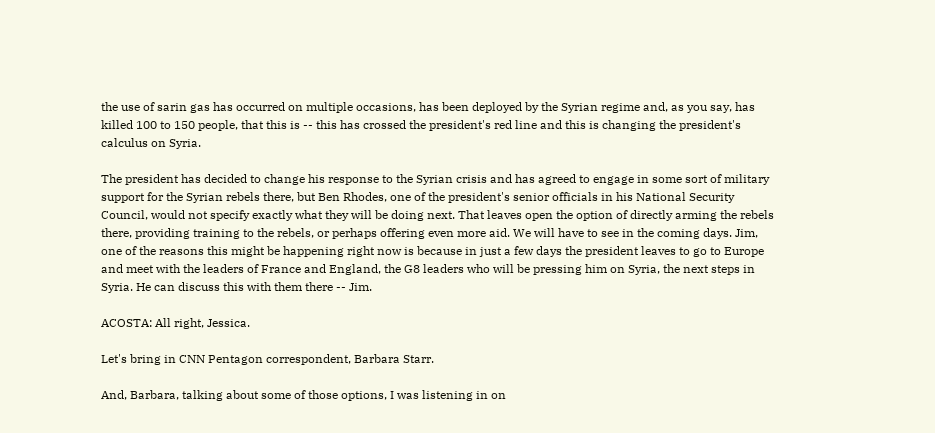the use of sarin gas has occurred on multiple occasions, has been deployed by the Syrian regime and, as you say, has killed 100 to 150 people, that this is -- this has crossed the president's red line and this is changing the president's calculus on Syria.

The president has decided to change his response to the Syrian crisis and has agreed to engage in some sort of military support for the Syrian rebels there, but Ben Rhodes, one of the president's senior officials in his National Security Council, would not specify exactly what they will be doing next. That leaves open the option of directly arming the rebels there, providing training to the rebels, or perhaps offering even more aid. We will have to see in the coming days. Jim, one of the reasons this might be happening right now is because in just a few days the president leaves to go to Europe and meet with the leaders of France and England, the G8 leaders who will be pressing him on Syria, the next steps in Syria. He can discuss this with them there -- Jim.

ACOSTA: All right, Jessica.

Let's bring in CNN Pentagon correspondent, Barbara Starr.

And, Barbara, talking about some of those options, I was listening in on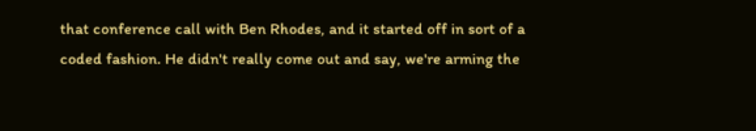that conference call with Ben Rhodes, and it started off in sort of a coded fashion. He didn't really come out and say, we're arming the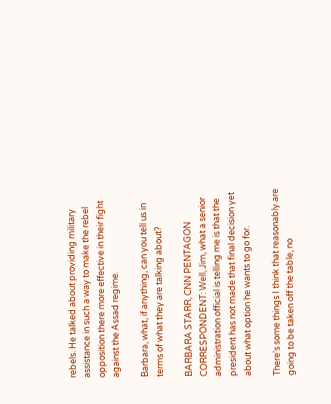rebels. He talked about providing military assistance in such a way to make the rebel opposition there more effective in their fight against the Assad regime.

Barbara, what, if anything, can you tell us in terms of what they are talking about?

BARBARA STARR, CNN PENTAGON CORRESPONDENT: Well, Jim, what a senior administration official is telling me is that the president has not made that final decision yet about what option he wants to go for.

There's some things I think that reasonably are going to be taken off the table, no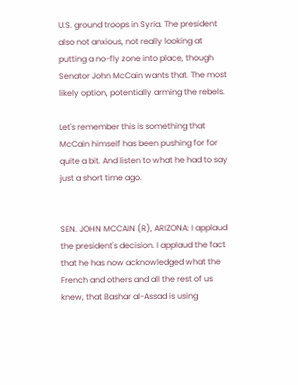U.S. ground troops in Syria. The president also not anxious, not really looking at putting a no-fly zone into place, though Senator John McCain wants that. The most likely option, potentially arming the rebels.

Let's remember this is something that McCain himself has been pushing for for quite a bit. And listen to what he had to say just a short time ago.


SEN. JOHN MCCAIN (R), ARIZONA: I applaud the president's decision. I applaud the fact that he has now acknowledged what the French and others and all the rest of us knew, that Bashar al-Assad is using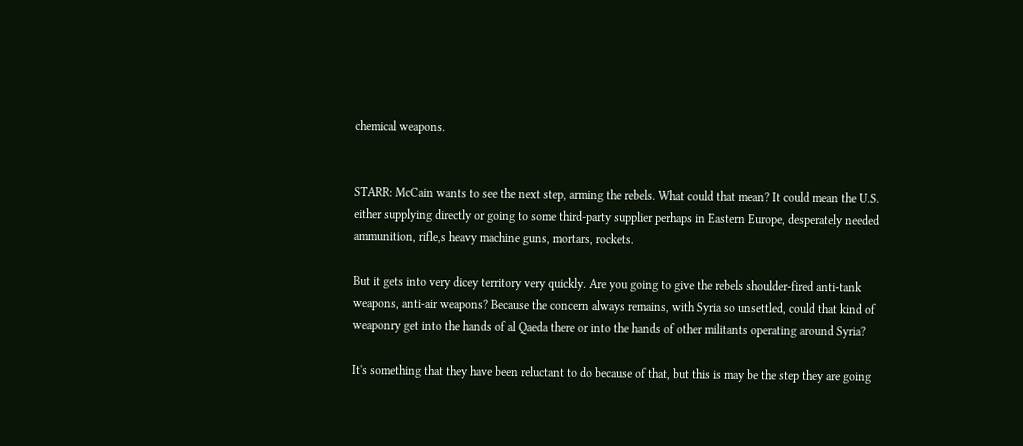chemical weapons.


STARR: McCain wants to see the next step, arming the rebels. What could that mean? It could mean the U.S. either supplying directly or going to some third-party supplier perhaps in Eastern Europe, desperately needed ammunition, rifle,s heavy machine guns, mortars, rockets.

But it gets into very dicey territory very quickly. Are you going to give the rebels shoulder-fired anti-tank weapons, anti-air weapons? Because the concern always remains, with Syria so unsettled, could that kind of weaponry get into the hands of al Qaeda there or into the hands of other militants operating around Syria?

It's something that they have been reluctant to do because of that, but this is may be the step they are going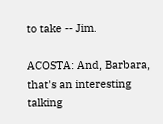to take -- Jim.

ACOSTA: And, Barbara, that's an interesting talking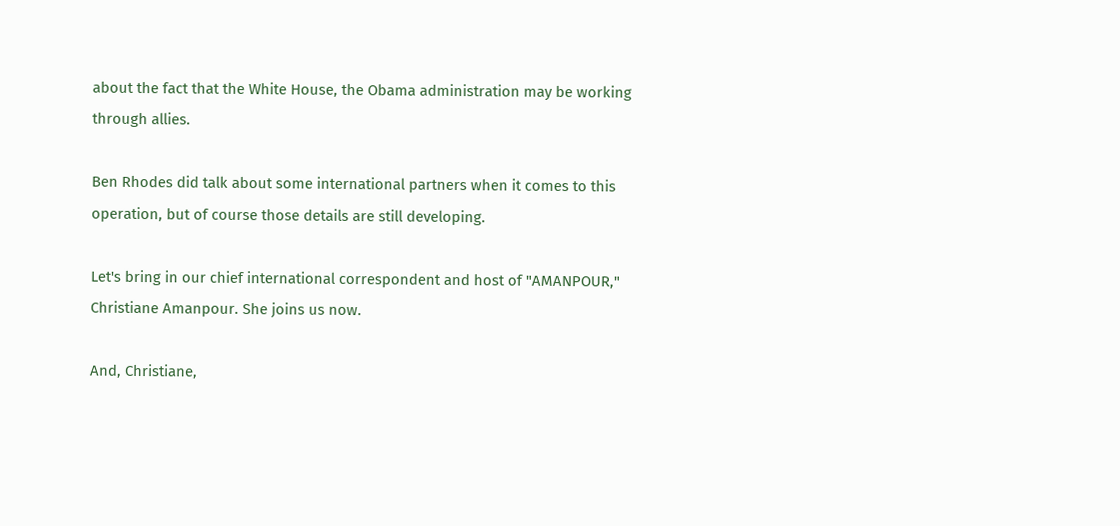about the fact that the White House, the Obama administration may be working through allies.

Ben Rhodes did talk about some international partners when it comes to this operation, but of course those details are still developing.

Let's bring in our chief international correspondent and host of "AMANPOUR," Christiane Amanpour. She joins us now.

And, Christiane,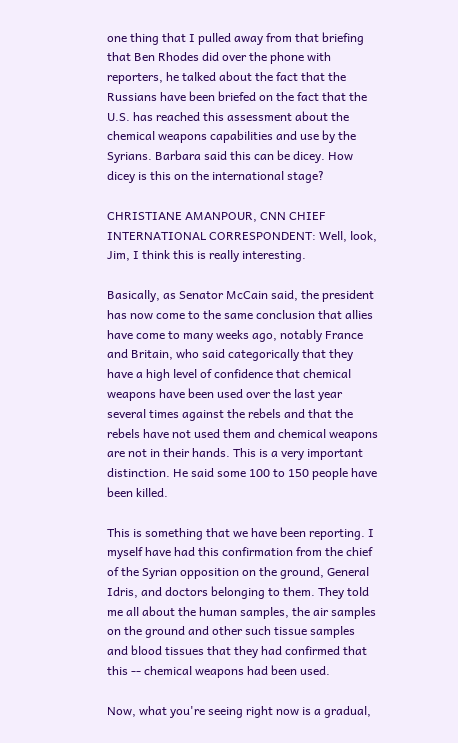one thing that I pulled away from that briefing that Ben Rhodes did over the phone with reporters, he talked about the fact that the Russians have been briefed on the fact that the U.S. has reached this assessment about the chemical weapons capabilities and use by the Syrians. Barbara said this can be dicey. How dicey is this on the international stage?

CHRISTIANE AMANPOUR, CNN CHIEF INTERNATIONAL CORRESPONDENT: Well, look, Jim, I think this is really interesting.

Basically, as Senator McCain said, the president has now come to the same conclusion that allies have come to many weeks ago, notably France and Britain, who said categorically that they have a high level of confidence that chemical weapons have been used over the last year several times against the rebels and that the rebels have not used them and chemical weapons are not in their hands. This is a very important distinction. He said some 100 to 150 people have been killed.

This is something that we have been reporting. I myself have had this confirmation from the chief of the Syrian opposition on the ground, General Idris, and doctors belonging to them. They told me all about the human samples, the air samples on the ground and other such tissue samples and blood tissues that they had confirmed that this -- chemical weapons had been used.

Now, what you're seeing right now is a gradual,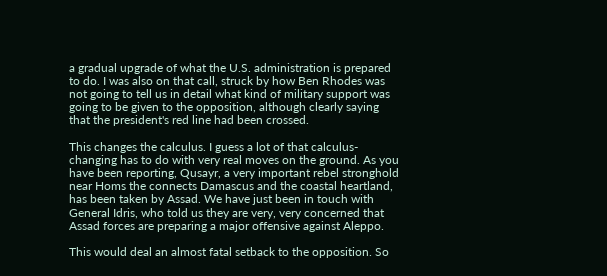a gradual upgrade of what the U.S. administration is prepared to do. I was also on that call, struck by how Ben Rhodes was not going to tell us in detail what kind of military support was going to be given to the opposition, although clearly saying that the president's red line had been crossed.

This changes the calculus. I guess a lot of that calculus- changing has to do with very real moves on the ground. As you have been reporting, Qusayr, a very important rebel stronghold near Homs the connects Damascus and the coastal heartland, has been taken by Assad. We have just been in touch with General Idris, who told us they are very, very concerned that Assad forces are preparing a major offensive against Aleppo.

This would deal an almost fatal setback to the opposition. So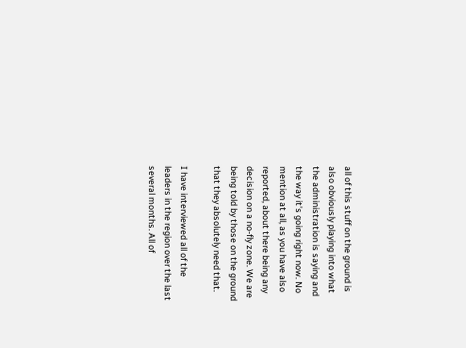all of this stuff on the ground is also obviously playing into what the administration is saying and the way it's going right now. No mention at all, as you have also reported, about there being any decision on a no-fly zone. We are being told by those on the ground that they absolutely need that.

I have interviewed all of the leaders in the region over the last several months. All of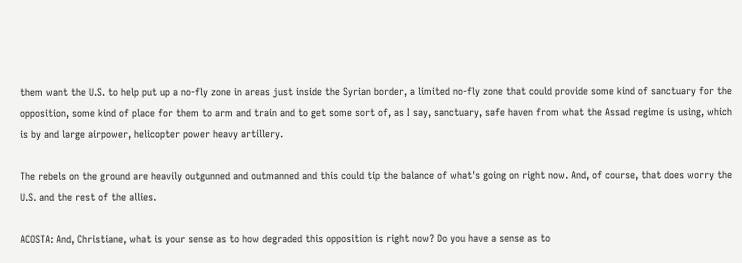them want the U.S. to help put up a no-fly zone in areas just inside the Syrian border, a limited no-fly zone that could provide some kind of sanctuary for the opposition, some kind of place for them to arm and train and to get some sort of, as I say, sanctuary, safe haven from what the Assad regime is using, which is by and large airpower, helicopter power heavy artillery.

The rebels on the ground are heavily outgunned and outmanned and this could tip the balance of what's going on right now. And, of course, that does worry the U.S. and the rest of the allies.

ACOSTA: And, Christiane, what is your sense as to how degraded this opposition is right now? Do you have a sense as to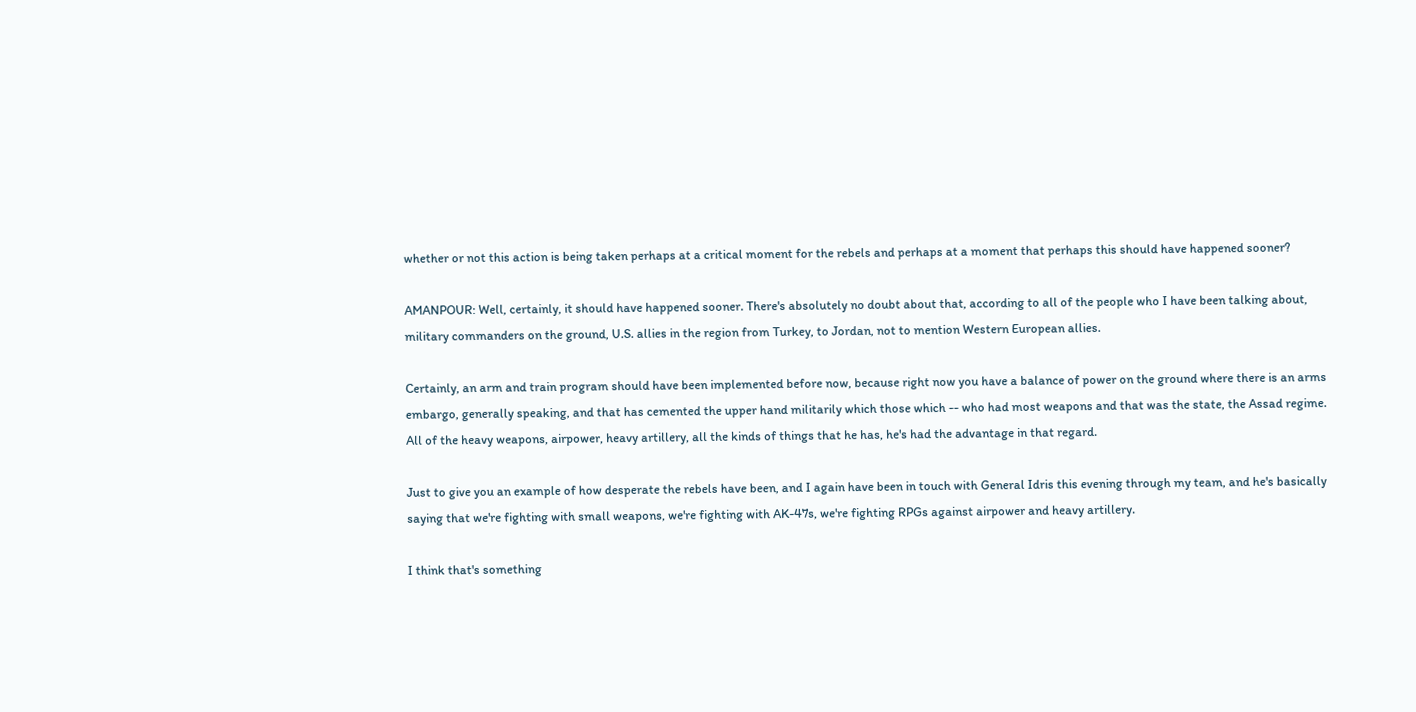whether or not this action is being taken perhaps at a critical moment for the rebels and perhaps at a moment that perhaps this should have happened sooner?

AMANPOUR: Well, certainly, it should have happened sooner. There's absolutely no doubt about that, according to all of the people who I have been talking about, military commanders on the ground, U.S. allies in the region from Turkey, to Jordan, not to mention Western European allies.

Certainly, an arm and train program should have been implemented before now, because right now you have a balance of power on the ground where there is an arms embargo, generally speaking, and that has cemented the upper hand militarily which those which -- who had most weapons and that was the state, the Assad regime. All of the heavy weapons, airpower, heavy artillery, all the kinds of things that he has, he's had the advantage in that regard.

Just to give you an example of how desperate the rebels have been, and I again have been in touch with General Idris this evening through my team, and he's basically saying that we're fighting with small weapons, we're fighting with AK-47s, we're fighting RPGs against airpower and heavy artillery.

I think that's something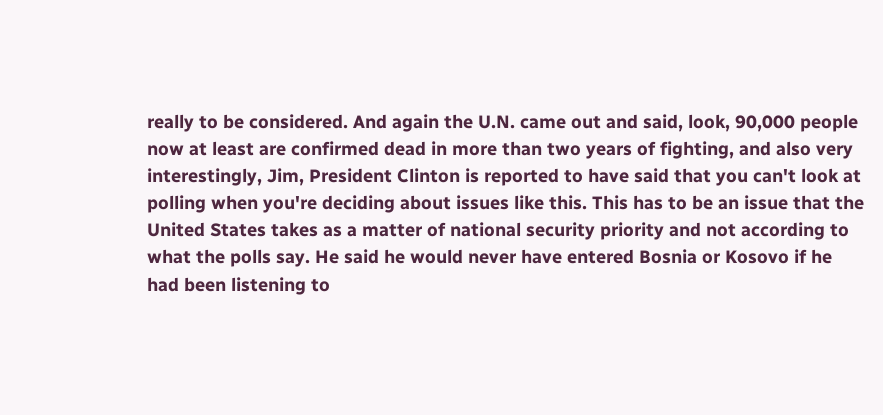really to be considered. And again the U.N. came out and said, look, 90,000 people now at least are confirmed dead in more than two years of fighting, and also very interestingly, Jim, President Clinton is reported to have said that you can't look at polling when you're deciding about issues like this. This has to be an issue that the United States takes as a matter of national security priority and not according to what the polls say. He said he would never have entered Bosnia or Kosovo if he had been listening to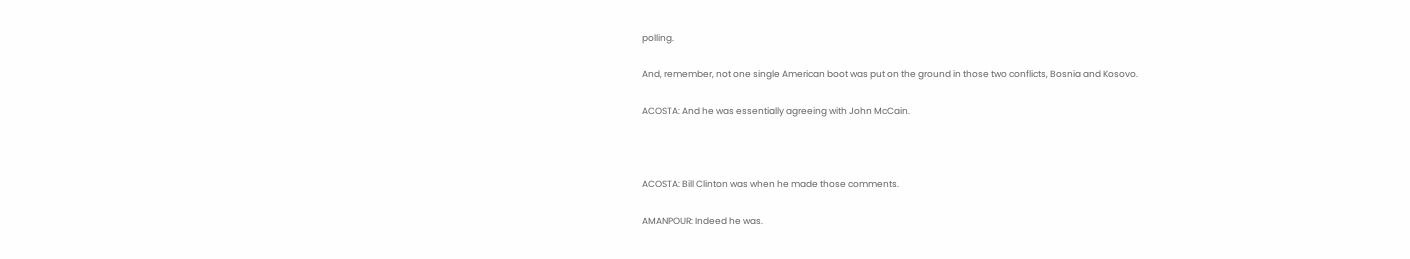polling.

And, remember, not one single American boot was put on the ground in those two conflicts, Bosnia and Kosovo.

ACOSTA: And he was essentially agreeing with John McCain.



ACOSTA: Bill Clinton was when he made those comments.

AMANPOUR: Indeed he was.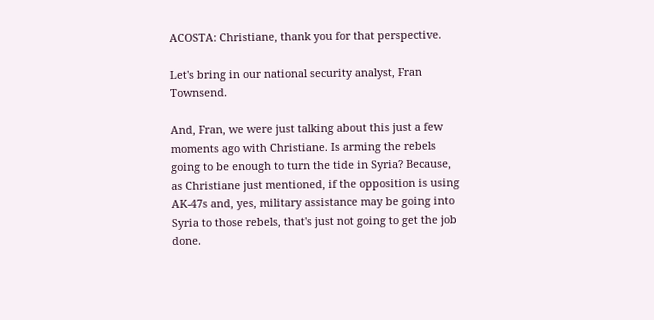ACOSTA: Christiane, thank you for that perspective.

Let's bring in our national security analyst, Fran Townsend.

And, Fran, we were just talking about this just a few moments ago with Christiane. Is arming the rebels going to be enough to turn the tide in Syria? Because, as Christiane just mentioned, if the opposition is using AK-47s and, yes, military assistance may be going into Syria to those rebels, that's just not going to get the job done.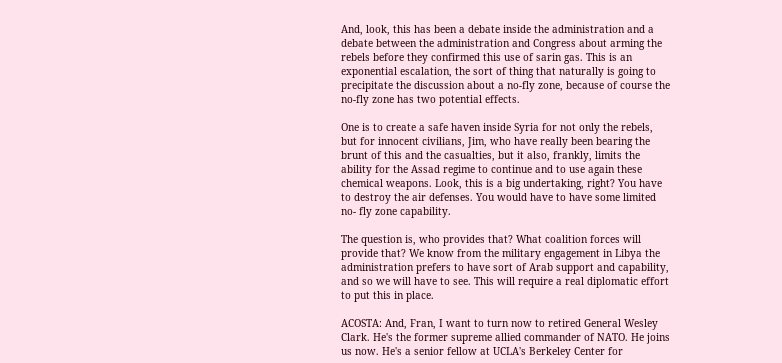And, look, this has been a debate inside the administration and a debate between the administration and Congress about arming the rebels before they confirmed this use of sarin gas. This is an exponential escalation, the sort of thing that naturally is going to precipitate the discussion about a no-fly zone, because of course the no-fly zone has two potential effects.

One is to create a safe haven inside Syria for not only the rebels, but for innocent civilians, Jim, who have really been bearing the brunt of this and the casualties, but it also, frankly, limits the ability for the Assad regime to continue and to use again these chemical weapons. Look, this is a big undertaking, right? You have to destroy the air defenses. You would have to have some limited no- fly zone capability.

The question is, who provides that? What coalition forces will provide that? We know from the military engagement in Libya the administration prefers to have sort of Arab support and capability, and so we will have to see. This will require a real diplomatic effort to put this in place.

ACOSTA: And, Fran, I want to turn now to retired General Wesley Clark. He's the former supreme allied commander of NATO. He joins us now. He's a senior fellow at UCLA's Berkeley Center for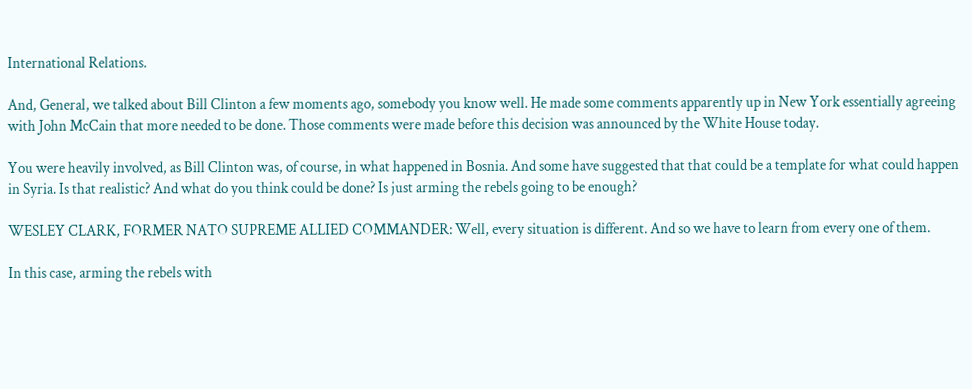International Relations.

And, General, we talked about Bill Clinton a few moments ago, somebody you know well. He made some comments apparently up in New York essentially agreeing with John McCain that more needed to be done. Those comments were made before this decision was announced by the White House today.

You were heavily involved, as Bill Clinton was, of course, in what happened in Bosnia. And some have suggested that that could be a template for what could happen in Syria. Is that realistic? And what do you think could be done? Is just arming the rebels going to be enough?

WESLEY CLARK, FORMER NATO SUPREME ALLIED COMMANDER: Well, every situation is different. And so we have to learn from every one of them.

In this case, arming the rebels with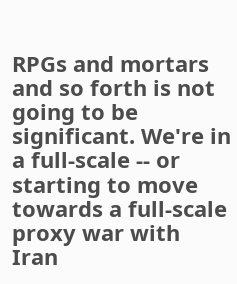RPGs and mortars and so forth is not going to be significant. We're in a full-scale -- or starting to move towards a full-scale proxy war with Iran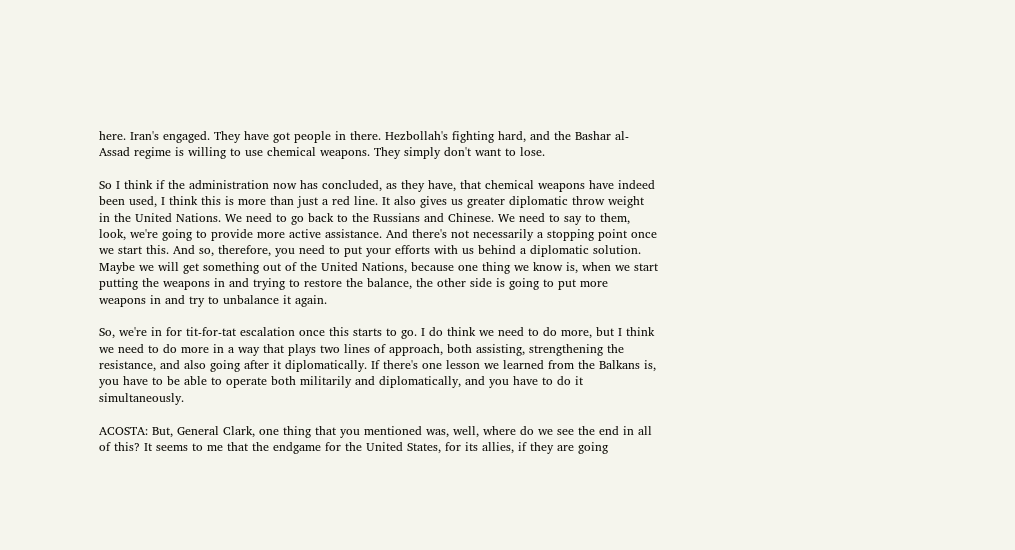here. Iran's engaged. They have got people in there. Hezbollah's fighting hard, and the Bashar al-Assad regime is willing to use chemical weapons. They simply don't want to lose.

So I think if the administration now has concluded, as they have, that chemical weapons have indeed been used, I think this is more than just a red line. It also gives us greater diplomatic throw weight in the United Nations. We need to go back to the Russians and Chinese. We need to say to them, look, we're going to provide more active assistance. And there's not necessarily a stopping point once we start this. And so, therefore, you need to put your efforts with us behind a diplomatic solution. Maybe we will get something out of the United Nations, because one thing we know is, when we start putting the weapons in and trying to restore the balance, the other side is going to put more weapons in and try to unbalance it again.

So, we're in for tit-for-tat escalation once this starts to go. I do think we need to do more, but I think we need to do more in a way that plays two lines of approach, both assisting, strengthening the resistance, and also going after it diplomatically. If there's one lesson we learned from the Balkans is, you have to be able to operate both militarily and diplomatically, and you have to do it simultaneously.

ACOSTA: But, General Clark, one thing that you mentioned was, well, where do we see the end in all of this? It seems to me that the endgame for the United States, for its allies, if they are going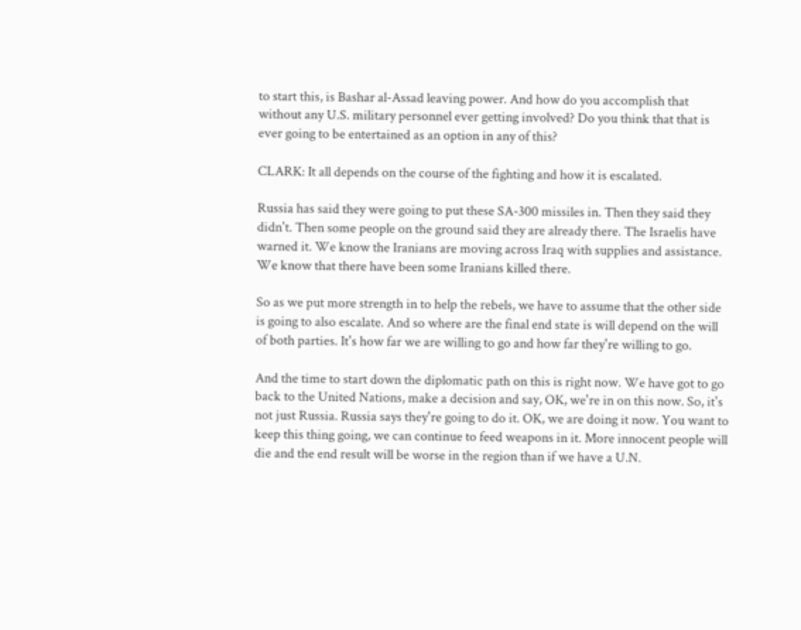to start this, is Bashar al-Assad leaving power. And how do you accomplish that without any U.S. military personnel ever getting involved? Do you think that that is ever going to be entertained as an option in any of this?

CLARK: It all depends on the course of the fighting and how it is escalated.

Russia has said they were going to put these SA-300 missiles in. Then they said they didn't. Then some people on the ground said they are already there. The Israelis have warned it. We know the Iranians are moving across Iraq with supplies and assistance. We know that there have been some Iranians killed there.

So as we put more strength in to help the rebels, we have to assume that the other side is going to also escalate. And so where are the final end state is will depend on the will of both parties. It's how far we are willing to go and how far they're willing to go.

And the time to start down the diplomatic path on this is right now. We have got to go back to the United Nations, make a decision and say, OK, we're in on this now. So, it's not just Russia. Russia says they're going to do it. OK, we are doing it now. You want to keep this thing going, we can continue to feed weapons in it. More innocent people will die and the end result will be worse in the region than if we have a U.N.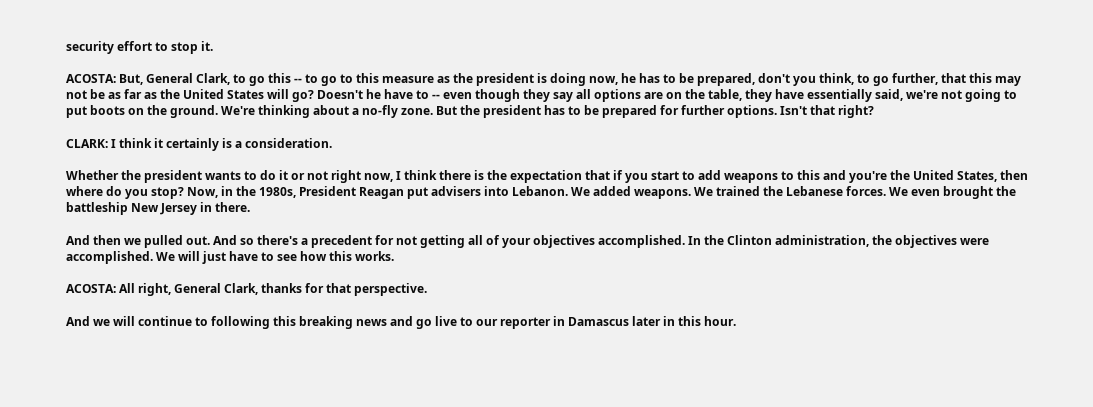security effort to stop it.

ACOSTA: But, General Clark, to go this -- to go to this measure as the president is doing now, he has to be prepared, don't you think, to go further, that this may not be as far as the United States will go? Doesn't he have to -- even though they say all options are on the table, they have essentially said, we're not going to put boots on the ground. We're thinking about a no-fly zone. But the president has to be prepared for further options. Isn't that right?

CLARK: I think it certainly is a consideration.

Whether the president wants to do it or not right now, I think there is the expectation that if you start to add weapons to this and you're the United States, then where do you stop? Now, in the 1980s, President Reagan put advisers into Lebanon. We added weapons. We trained the Lebanese forces. We even brought the battleship New Jersey in there.

And then we pulled out. And so there's a precedent for not getting all of your objectives accomplished. In the Clinton administration, the objectives were accomplished. We will just have to see how this works.

ACOSTA: All right, General Clark, thanks for that perspective.

And we will continue to following this breaking news and go live to our reporter in Damascus later in this hour.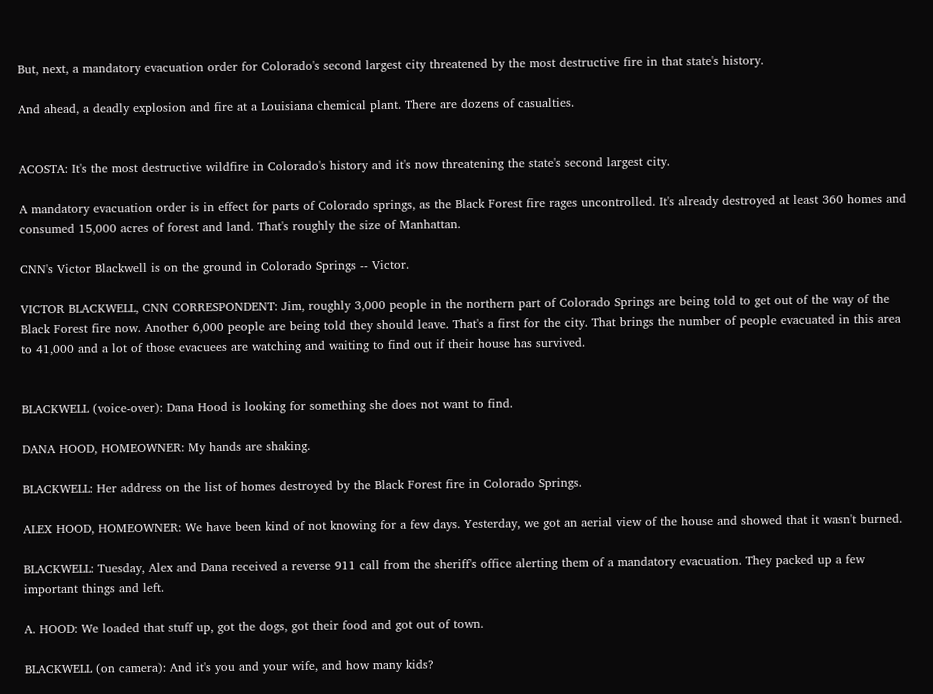But, next, a mandatory evacuation order for Colorado's second largest city threatened by the most destructive fire in that state's history.

And ahead, a deadly explosion and fire at a Louisiana chemical plant. There are dozens of casualties.


ACOSTA: It's the most destructive wildfire in Colorado's history and it's now threatening the state's second largest city.

A mandatory evacuation order is in effect for parts of Colorado springs, as the Black Forest fire rages uncontrolled. It's already destroyed at least 360 homes and consumed 15,000 acres of forest and land. That's roughly the size of Manhattan.

CNN's Victor Blackwell is on the ground in Colorado Springs -- Victor.

VICTOR BLACKWELL, CNN CORRESPONDENT: Jim, roughly 3,000 people in the northern part of Colorado Springs are being told to get out of the way of the Black Forest fire now. Another 6,000 people are being told they should leave. That's a first for the city. That brings the number of people evacuated in this area to 41,000 and a lot of those evacuees are watching and waiting to find out if their house has survived.


BLACKWELL (voice-over): Dana Hood is looking for something she does not want to find.

DANA HOOD, HOMEOWNER: My hands are shaking.

BLACKWELL: Her address on the list of homes destroyed by the Black Forest fire in Colorado Springs.

ALEX HOOD, HOMEOWNER: We have been kind of not knowing for a few days. Yesterday, we got an aerial view of the house and showed that it wasn't burned.

BLACKWELL: Tuesday, Alex and Dana received a reverse 911 call from the sheriff's office alerting them of a mandatory evacuation. They packed up a few important things and left.

A. HOOD: We loaded that stuff up, got the dogs, got their food and got out of town.

BLACKWELL (on camera): And it's you and your wife, and how many kids?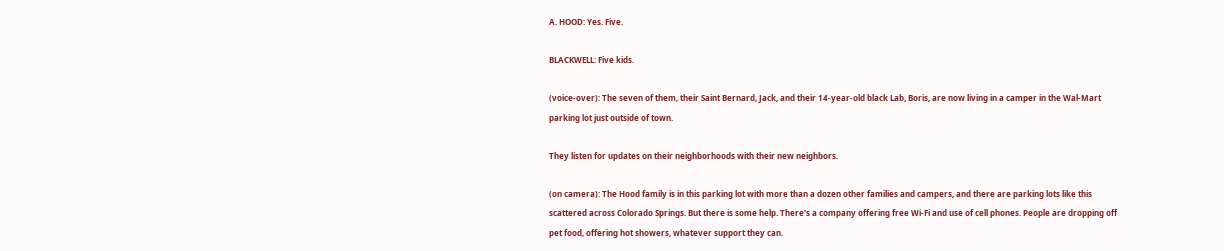A. HOOD: Yes. Five.

BLACKWELL: Five kids.

(voice-over): The seven of them, their Saint Bernard, Jack, and their 14-year-old black Lab, Boris, are now living in a camper in the Wal-Mart parking lot just outside of town.

They listen for updates on their neighborhoods with their new neighbors.

(on camera): The Hood family is in this parking lot with more than a dozen other families and campers, and there are parking lots like this scattered across Colorado Springs. But there is some help. There's a company offering free Wi-Fi and use of cell phones. People are dropping off pet food, offering hot showers, whatever support they can.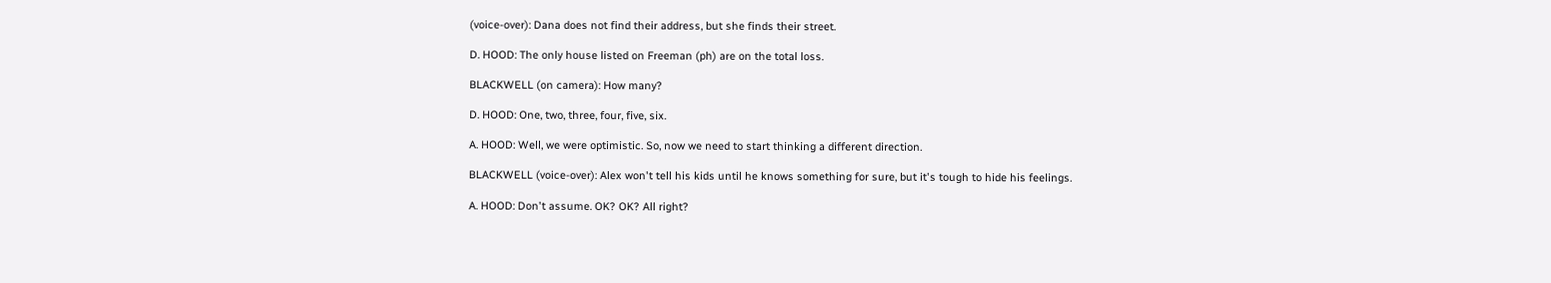(voice-over): Dana does not find their address, but she finds their street.

D. HOOD: The only house listed on Freeman (ph) are on the total loss.

BLACKWELL (on camera): How many?

D. HOOD: One, two, three, four, five, six.

A. HOOD: Well, we were optimistic. So, now we need to start thinking a different direction.

BLACKWELL (voice-over): Alex won't tell his kids until he knows something for sure, but it's tough to hide his feelings.

A. HOOD: Don't assume. OK? OK? All right?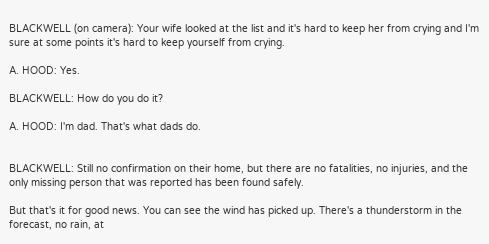BLACKWELL (on camera): Your wife looked at the list and it's hard to keep her from crying and I'm sure at some points it's hard to keep yourself from crying.

A. HOOD: Yes.

BLACKWELL: How do you do it?

A. HOOD: I'm dad. That's what dads do.


BLACKWELL: Still no confirmation on their home, but there are no fatalities, no injuries, and the only missing person that was reported has been found safely.

But that's it for good news. You can see the wind has picked up. There's a thunderstorm in the forecast, no rain, at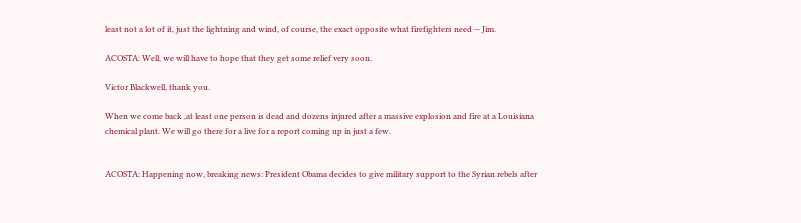least not a lot of it, just the lightning and wind, of course, the exact opposite what firefighters need -- Jim.

ACOSTA: Well, we will have to hope that they get some relief very soon.

Victor Blackwell, thank you.

When we come back ,at least one person is dead and dozens injured after a massive explosion and fire at a Louisiana chemical plant. We will go there for a live for a report coming up in just a few.


ACOSTA: Happening now, breaking news: President Obama decides to give military support to the Syrian rebels after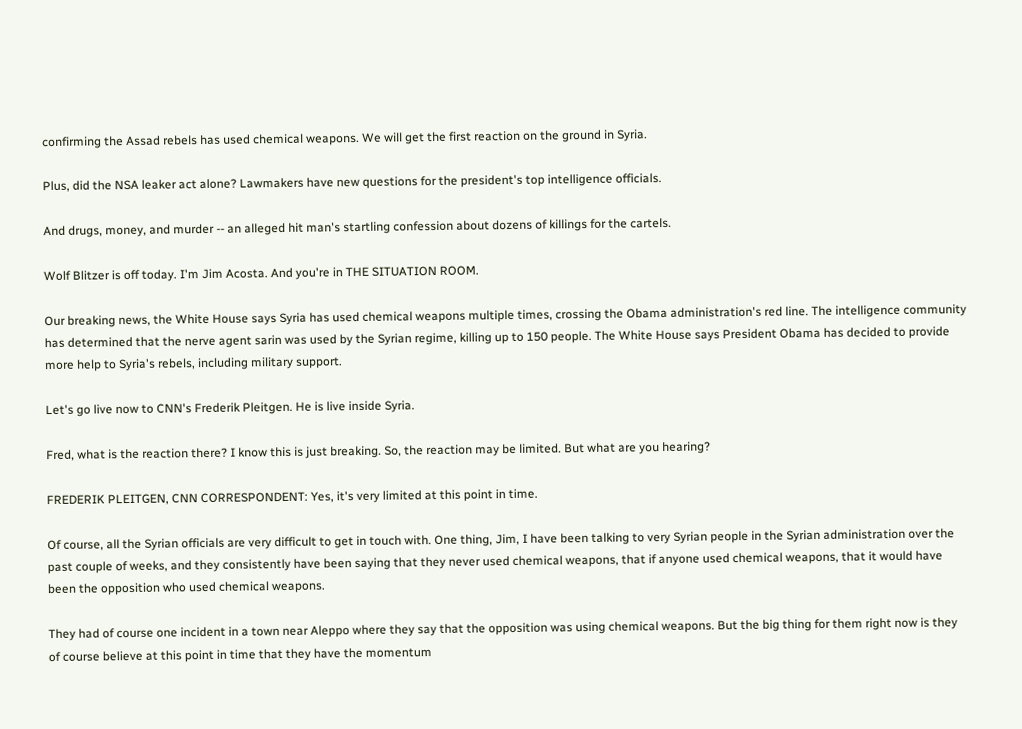confirming the Assad rebels has used chemical weapons. We will get the first reaction on the ground in Syria.

Plus, did the NSA leaker act alone? Lawmakers have new questions for the president's top intelligence officials.

And drugs, money, and murder -- an alleged hit man's startling confession about dozens of killings for the cartels.

Wolf Blitzer is off today. I'm Jim Acosta. And you're in THE SITUATION ROOM.

Our breaking news, the White House says Syria has used chemical weapons multiple times, crossing the Obama administration's red line. The intelligence community has determined that the nerve agent sarin was used by the Syrian regime, killing up to 150 people. The White House says President Obama has decided to provide more help to Syria's rebels, including military support.

Let's go live now to CNN's Frederik Pleitgen. He is live inside Syria.

Fred, what is the reaction there? I know this is just breaking. So, the reaction may be limited. But what are you hearing?

FREDERIK PLEITGEN, CNN CORRESPONDENT: Yes, it's very limited at this point in time.

Of course, all the Syrian officials are very difficult to get in touch with. One thing, Jim, I have been talking to very Syrian people in the Syrian administration over the past couple of weeks, and they consistently have been saying that they never used chemical weapons, that if anyone used chemical weapons, that it would have been the opposition who used chemical weapons.

They had of course one incident in a town near Aleppo where they say that the opposition was using chemical weapons. But the big thing for them right now is they of course believe at this point in time that they have the momentum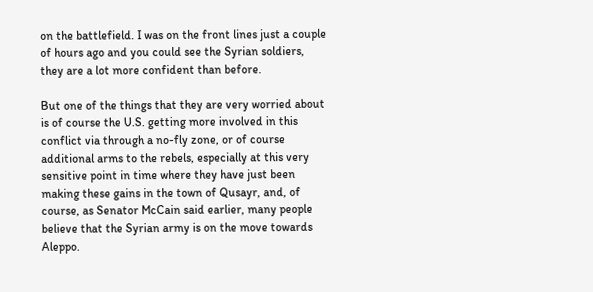on the battlefield. I was on the front lines just a couple of hours ago and you could see the Syrian soldiers, they are a lot more confident than before.

But one of the things that they are very worried about is of course the U.S. getting more involved in this conflict via through a no-fly zone, or of course additional arms to the rebels, especially at this very sensitive point in time where they have just been making these gains in the town of Qusayr, and, of course, as Senator McCain said earlier, many people believe that the Syrian army is on the move towards Aleppo.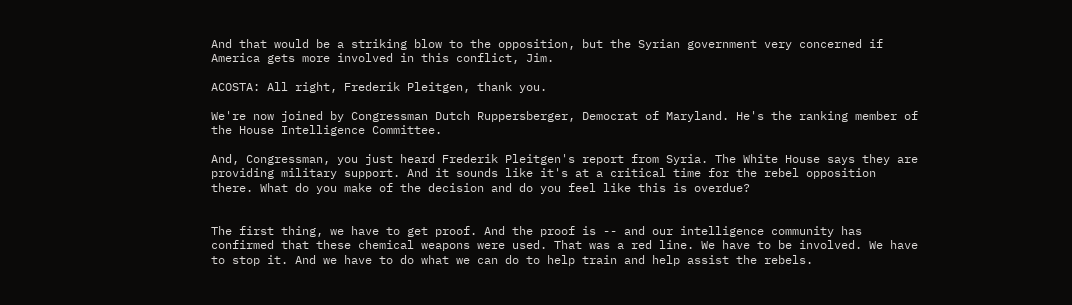And that would be a striking blow to the opposition, but the Syrian government very concerned if America gets more involved in this conflict, Jim.

ACOSTA: All right, Frederik Pleitgen, thank you.

We're now joined by Congressman Dutch Ruppersberger, Democrat of Maryland. He's the ranking member of the House Intelligence Committee.

And, Congressman, you just heard Frederik Pleitgen's report from Syria. The White House says they are providing military support. And it sounds like it's at a critical time for the rebel opposition there. What do you make of the decision and do you feel like this is overdue?


The first thing, we have to get proof. And the proof is -- and our intelligence community has confirmed that these chemical weapons were used. That was a red line. We have to be involved. We have to stop it. And we have to do what we can do to help train and help assist the rebels.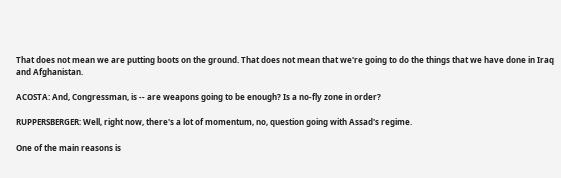That does not mean we are putting boots on the ground. That does not mean that we're going to do the things that we have done in Iraq and Afghanistan.

ACOSTA: And, Congressman, is -- are weapons going to be enough? Is a no-fly zone in order?

RUPPERSBERGER: Well, right now, there's a lot of momentum, no, question going with Assad's regime.

One of the main reasons is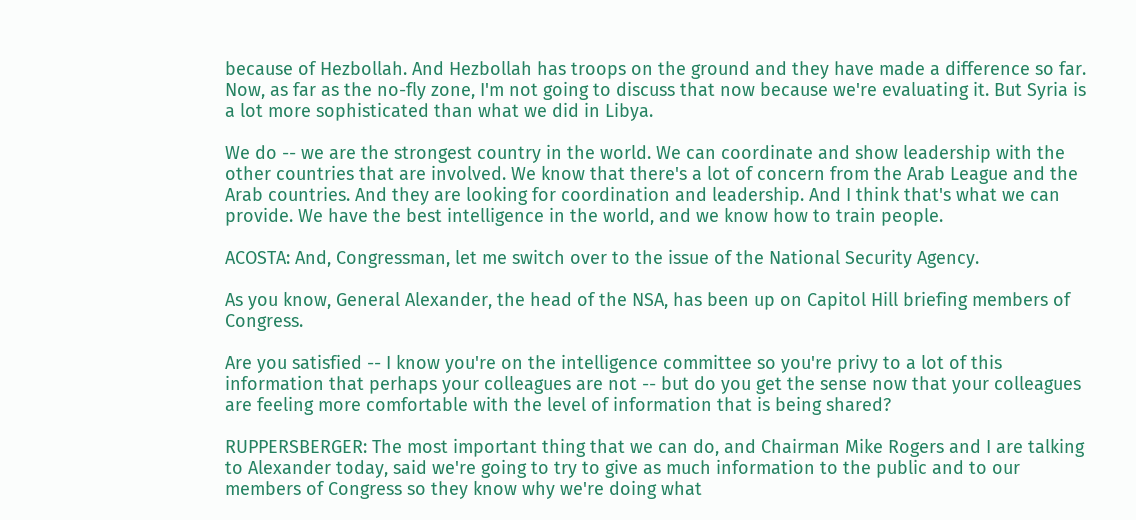because of Hezbollah. And Hezbollah has troops on the ground and they have made a difference so far. Now, as far as the no-fly zone, I'm not going to discuss that now because we're evaluating it. But Syria is a lot more sophisticated than what we did in Libya.

We do -- we are the strongest country in the world. We can coordinate and show leadership with the other countries that are involved. We know that there's a lot of concern from the Arab League and the Arab countries. And they are looking for coordination and leadership. And I think that's what we can provide. We have the best intelligence in the world, and we know how to train people.

ACOSTA: And, Congressman, let me switch over to the issue of the National Security Agency.

As you know, General Alexander, the head of the NSA, has been up on Capitol Hill briefing members of Congress.

Are you satisfied -- I know you're on the intelligence committee so you're privy to a lot of this information that perhaps your colleagues are not -- but do you get the sense now that your colleagues are feeling more comfortable with the level of information that is being shared?

RUPPERSBERGER: The most important thing that we can do, and Chairman Mike Rogers and I are talking to Alexander today, said we're going to try to give as much information to the public and to our members of Congress so they know why we're doing what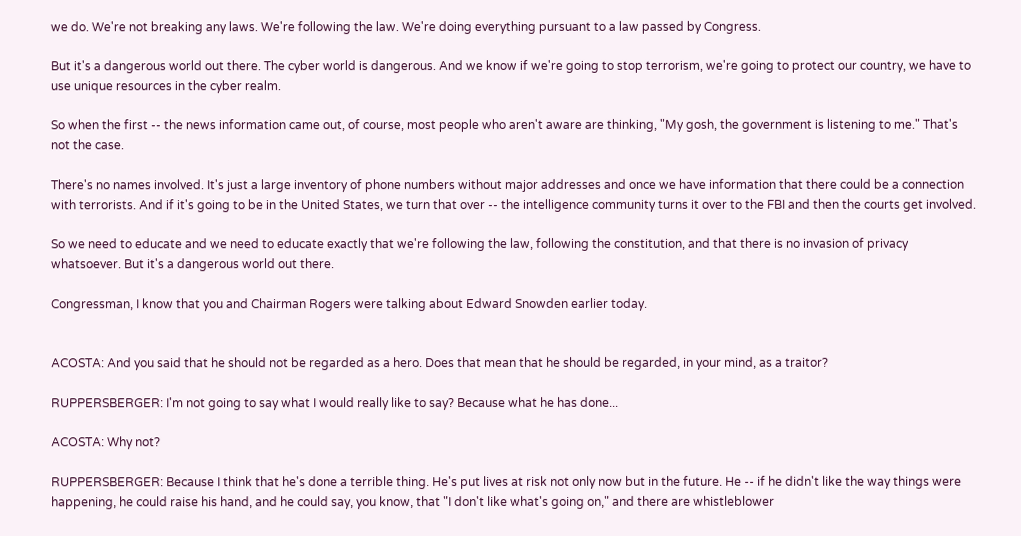we do. We're not breaking any laws. We're following the law. We're doing everything pursuant to a law passed by Congress.

But it's a dangerous world out there. The cyber world is dangerous. And we know if we're going to stop terrorism, we're going to protect our country, we have to use unique resources in the cyber realm.

So when the first -- the news information came out, of course, most people who aren't aware are thinking, "My gosh, the government is listening to me." That's not the case.

There's no names involved. It's just a large inventory of phone numbers without major addresses and once we have information that there could be a connection with terrorists. And if it's going to be in the United States, we turn that over -- the intelligence community turns it over to the FBI and then the courts get involved.

So we need to educate and we need to educate exactly that we're following the law, following the constitution, and that there is no invasion of privacy whatsoever. But it's a dangerous world out there.

Congressman, I know that you and Chairman Rogers were talking about Edward Snowden earlier today.


ACOSTA: And you said that he should not be regarded as a hero. Does that mean that he should be regarded, in your mind, as a traitor?

RUPPERSBERGER: I'm not going to say what I would really like to say? Because what he has done...

ACOSTA: Why not?

RUPPERSBERGER: Because I think that he's done a terrible thing. He's put lives at risk not only now but in the future. He -- if he didn't like the way things were happening, he could raise his hand, and he could say, you know, that "I don't like what's going on," and there are whistleblower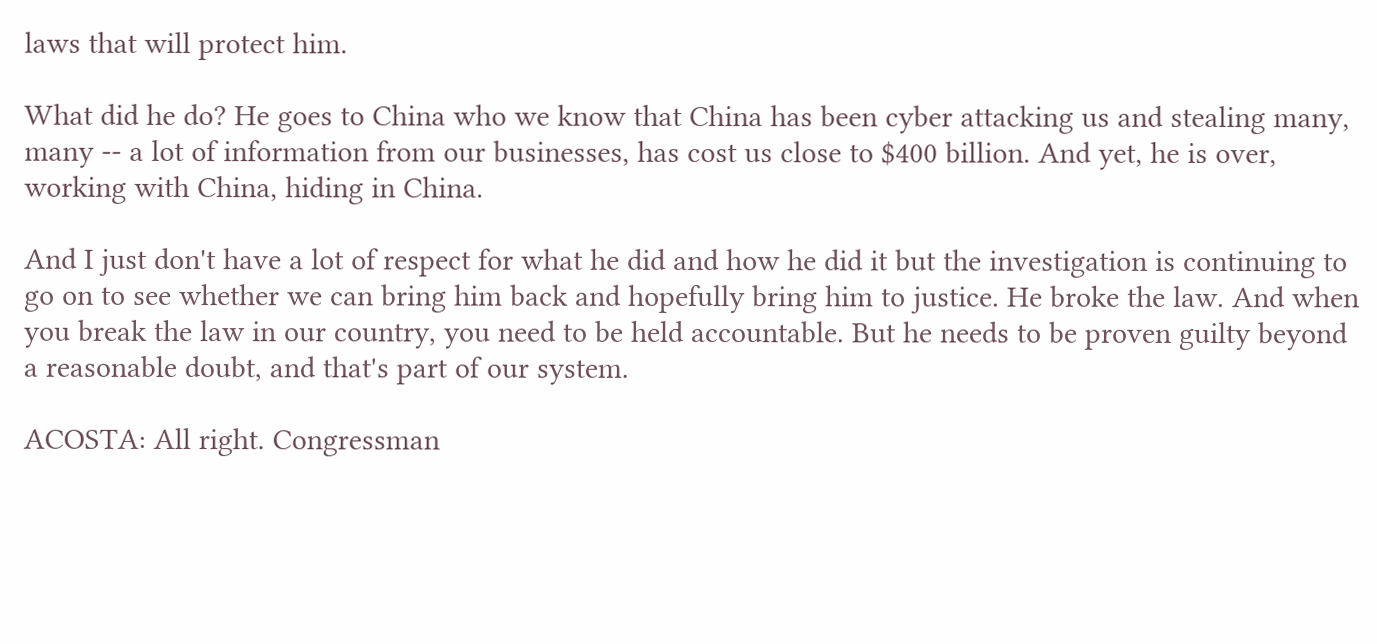laws that will protect him.

What did he do? He goes to China who we know that China has been cyber attacking us and stealing many, many -- a lot of information from our businesses, has cost us close to $400 billion. And yet, he is over, working with China, hiding in China.

And I just don't have a lot of respect for what he did and how he did it but the investigation is continuing to go on to see whether we can bring him back and hopefully bring him to justice. He broke the law. And when you break the law in our country, you need to be held accountable. But he needs to be proven guilty beyond a reasonable doubt, and that's part of our system.

ACOSTA: All right. Congressman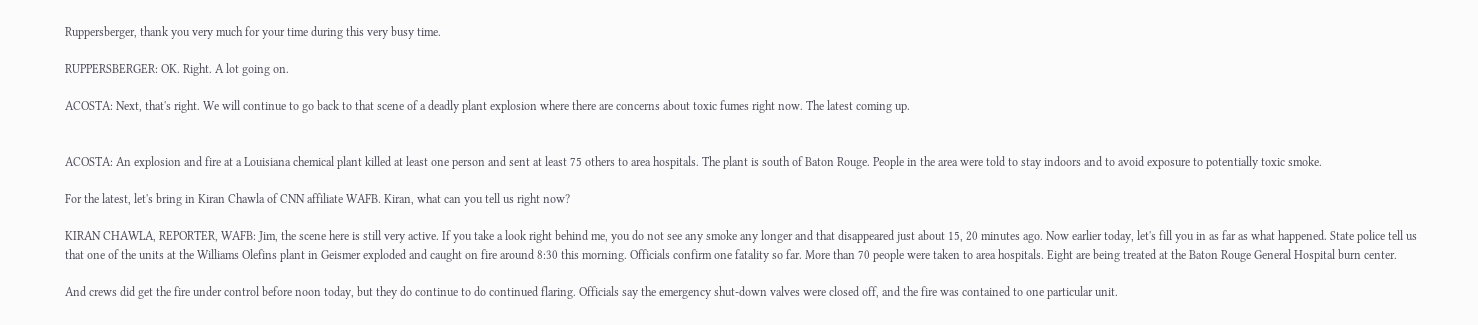Ruppersberger, thank you very much for your time during this very busy time.

RUPPERSBERGER: OK. Right. A lot going on.

ACOSTA: Next, that's right. We will continue to go back to that scene of a deadly plant explosion where there are concerns about toxic fumes right now. The latest coming up.


ACOSTA: An explosion and fire at a Louisiana chemical plant killed at least one person and sent at least 75 others to area hospitals. The plant is south of Baton Rouge. People in the area were told to stay indoors and to avoid exposure to potentially toxic smoke.

For the latest, let's bring in Kiran Chawla of CNN affiliate WAFB. Kiran, what can you tell us right now?

KIRAN CHAWLA, REPORTER, WAFB: Jim, the scene here is still very active. If you take a look right behind me, you do not see any smoke any longer and that disappeared just about 15, 20 minutes ago. Now earlier today, let's fill you in as far as what happened. State police tell us that one of the units at the Williams Olefins plant in Geismer exploded and caught on fire around 8:30 this morning. Officials confirm one fatality so far. More than 70 people were taken to area hospitals. Eight are being treated at the Baton Rouge General Hospital burn center.

And crews did get the fire under control before noon today, but they do continue to do continued flaring. Officials say the emergency shut-down valves were closed off, and the fire was contained to one particular unit.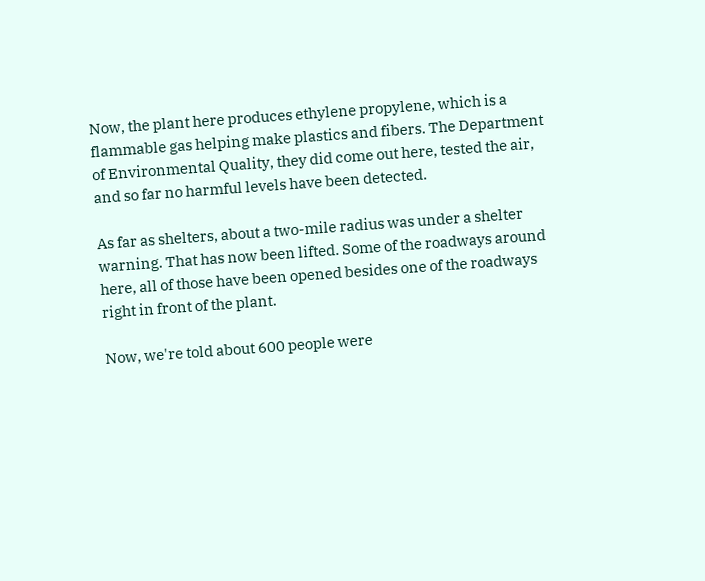Now, the plant here produces ethylene propylene, which is a flammable gas helping make plastics and fibers. The Department of Environmental Quality, they did come out here, tested the air, and so far no harmful levels have been detected.

As far as shelters, about a two-mile radius was under a shelter warning. That has now been lifted. Some of the roadways around here, all of those have been opened besides one of the roadways right in front of the plant.

Now, we're told about 600 people were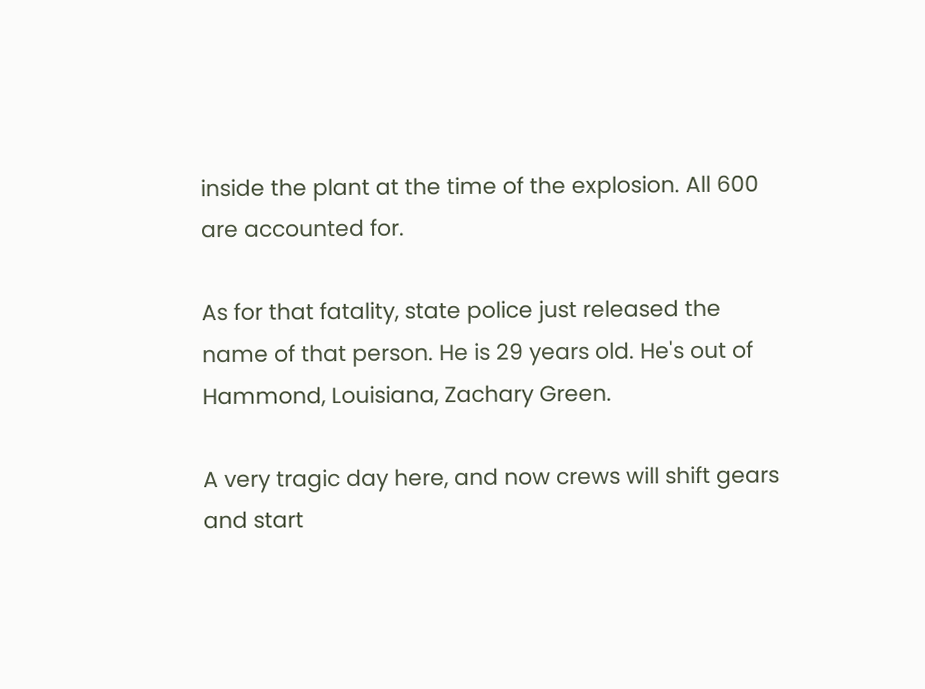inside the plant at the time of the explosion. All 600 are accounted for.

As for that fatality, state police just released the name of that person. He is 29 years old. He's out of Hammond, Louisiana, Zachary Green.

A very tragic day here, and now crews will shift gears and start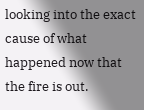looking into the exact cause of what happened now that the fire is out.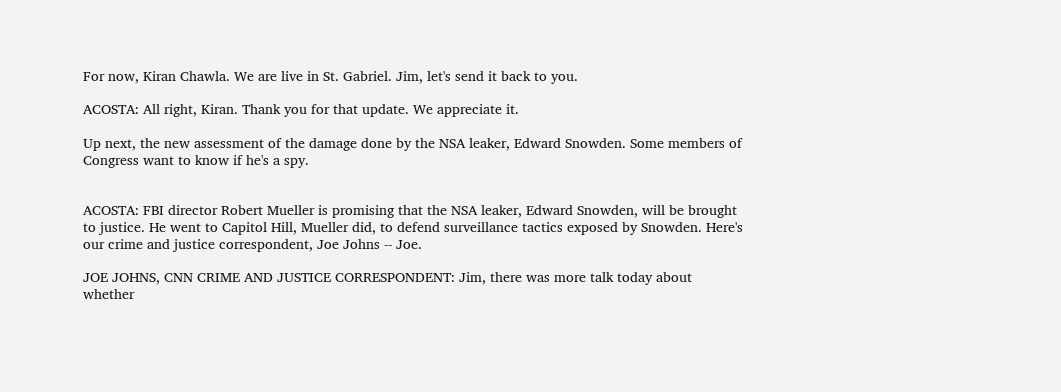For now, Kiran Chawla. We are live in St. Gabriel. Jim, let's send it back to you.

ACOSTA: All right, Kiran. Thank you for that update. We appreciate it.

Up next, the new assessment of the damage done by the NSA leaker, Edward Snowden. Some members of Congress want to know if he's a spy.


ACOSTA: FBI director Robert Mueller is promising that the NSA leaker, Edward Snowden, will be brought to justice. He went to Capitol Hill, Mueller did, to defend surveillance tactics exposed by Snowden. Here's our crime and justice correspondent, Joe Johns -- Joe.

JOE JOHNS, CNN CRIME AND JUSTICE CORRESPONDENT: Jim, there was more talk today about whether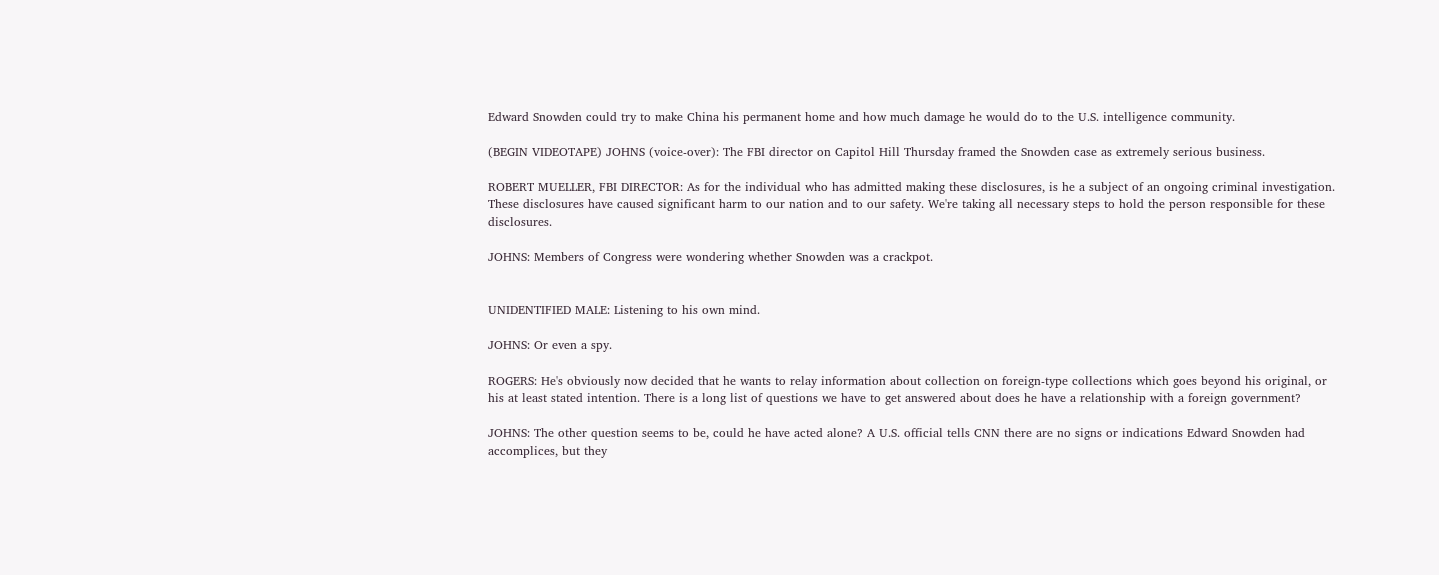Edward Snowden could try to make China his permanent home and how much damage he would do to the U.S. intelligence community.

(BEGIN VIDEOTAPE) JOHNS (voice-over): The FBI director on Capitol Hill Thursday framed the Snowden case as extremely serious business.

ROBERT MUELLER, FBI DIRECTOR: As for the individual who has admitted making these disclosures, is he a subject of an ongoing criminal investigation. These disclosures have caused significant harm to our nation and to our safety. We're taking all necessary steps to hold the person responsible for these disclosures.

JOHNS: Members of Congress were wondering whether Snowden was a crackpot.


UNIDENTIFIED MALE: Listening to his own mind.

JOHNS: Or even a spy.

ROGERS: He's obviously now decided that he wants to relay information about collection on foreign-type collections which goes beyond his original, or his at least stated intention. There is a long list of questions we have to get answered about does he have a relationship with a foreign government?

JOHNS: The other question seems to be, could he have acted alone? A U.S. official tells CNN there are no signs or indications Edward Snowden had accomplices, but they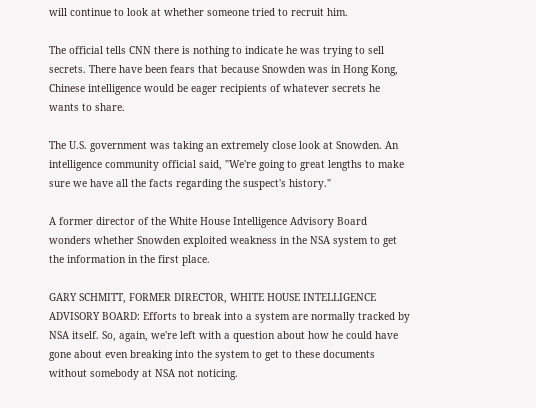will continue to look at whether someone tried to recruit him.

The official tells CNN there is nothing to indicate he was trying to sell secrets. There have been fears that because Snowden was in Hong Kong, Chinese intelligence would be eager recipients of whatever secrets he wants to share.

The U.S. government was taking an extremely close look at Snowden. An intelligence community official said, "We're going to great lengths to make sure we have all the facts regarding the suspect's history."

A former director of the White House Intelligence Advisory Board wonders whether Snowden exploited weakness in the NSA system to get the information in the first place.

GARY SCHMITT, FORMER DIRECTOR, WHITE HOUSE INTELLIGENCE ADVISORY BOARD: Efforts to break into a system are normally tracked by NSA itself. So, again, we're left with a question about how he could have gone about even breaking into the system to get to these documents without somebody at NSA not noticing.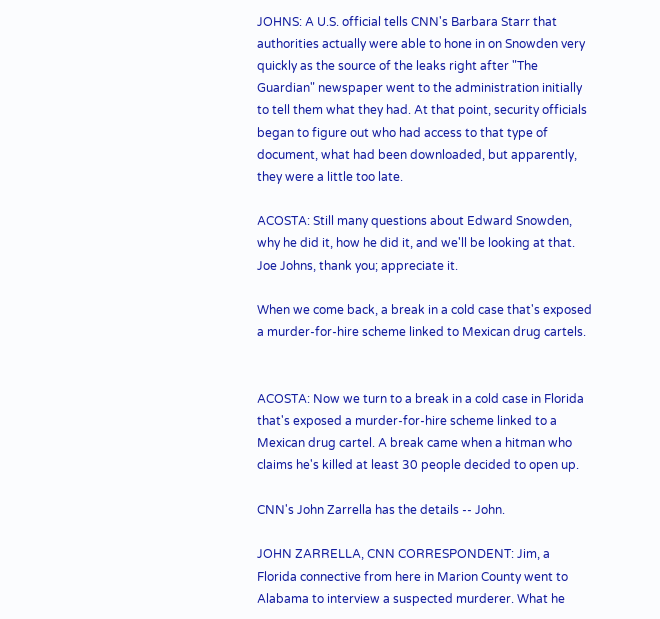JOHNS: A U.S. official tells CNN's Barbara Starr that authorities actually were able to hone in on Snowden very quickly as the source of the leaks right after "The Guardian" newspaper went to the administration initially to tell them what they had. At that point, security officials began to figure out who had access to that type of document, what had been downloaded, but apparently, they were a little too late.

ACOSTA: Still many questions about Edward Snowden, why he did it, how he did it, and we'll be looking at that. Joe Johns, thank you; appreciate it.

When we come back, a break in a cold case that's exposed a murder-for-hire scheme linked to Mexican drug cartels.


ACOSTA: Now we turn to a break in a cold case in Florida that's exposed a murder-for-hire scheme linked to a Mexican drug cartel. A break came when a hitman who claims he's killed at least 30 people decided to open up.

CNN's John Zarrella has the details -- John.

JOHN ZARRELLA, CNN CORRESPONDENT: Jim, a Florida connective from here in Marion County went to Alabama to interview a suspected murderer. What he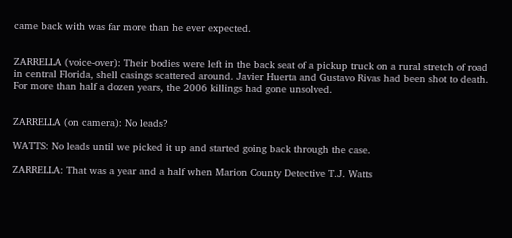came back with was far more than he ever expected.


ZARRELLA (voice-over): Their bodies were left in the back seat of a pickup truck on a rural stretch of road in central Florida, shell casings scattered around. Javier Huerta and Gustavo Rivas had been shot to death. For more than half a dozen years, the 2006 killings had gone unsolved.


ZARRELLA (on camera): No leads?

WATTS: No leads until we picked it up and started going back through the case.

ZARRELLA: That was a year and a half when Marion County Detective T.J. Watts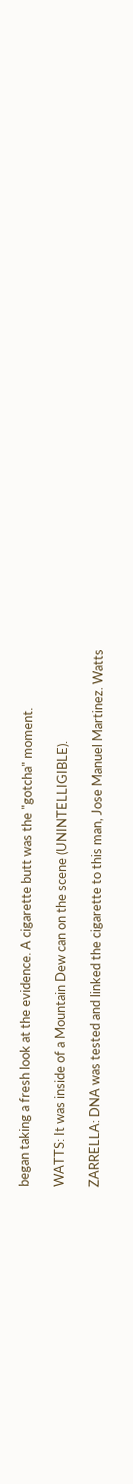began taking a fresh look at the evidence. A cigarette butt was the "gotcha" moment.

WATTS: It was inside of a Mountain Dew can on the scene (UNINTELLIGIBLE).

ZARRELLA: DNA was tested and linked the cigarette to this man, Jose Manuel Martinez. Watts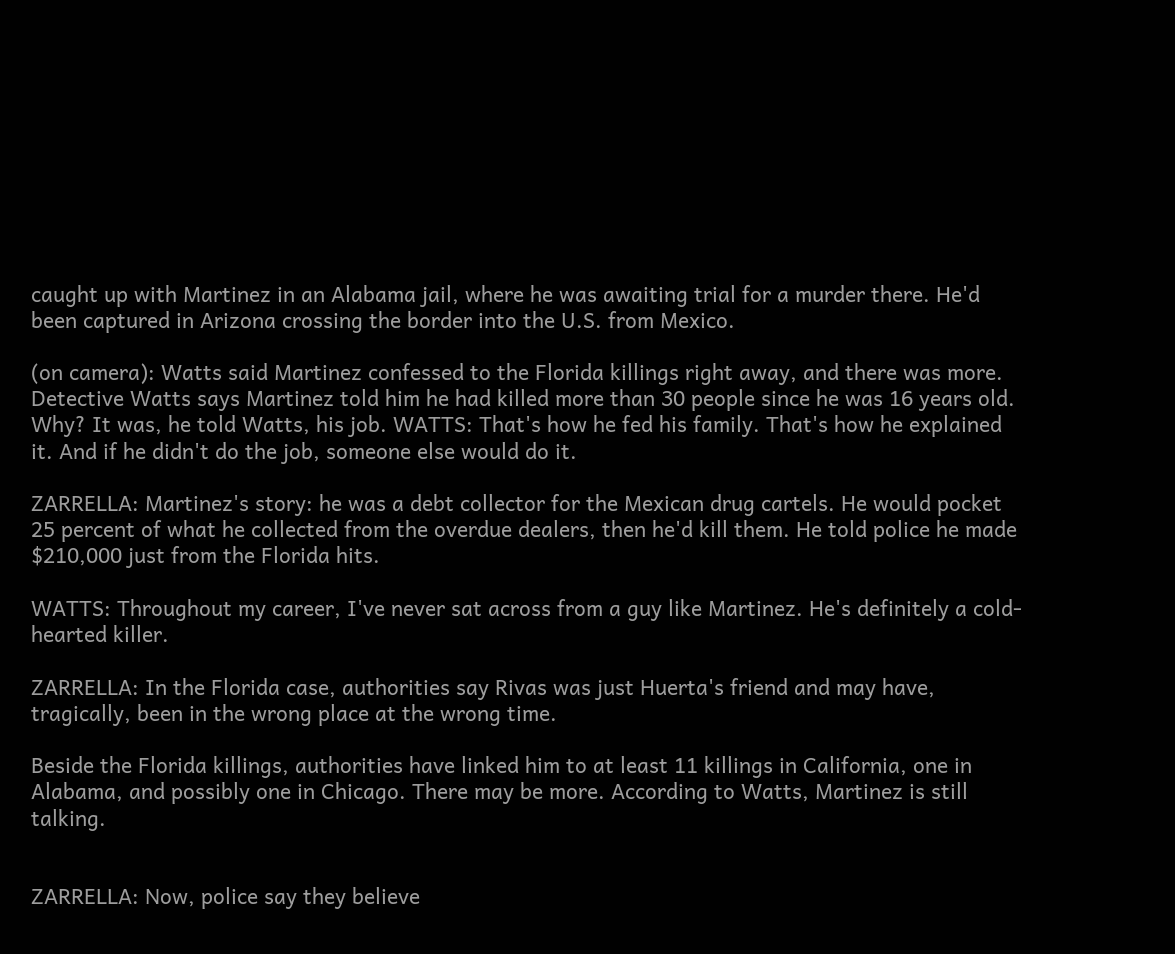caught up with Martinez in an Alabama jail, where he was awaiting trial for a murder there. He'd been captured in Arizona crossing the border into the U.S. from Mexico.

(on camera): Watts said Martinez confessed to the Florida killings right away, and there was more. Detective Watts says Martinez told him he had killed more than 30 people since he was 16 years old. Why? It was, he told Watts, his job. WATTS: That's how he fed his family. That's how he explained it. And if he didn't do the job, someone else would do it.

ZARRELLA: Martinez's story: he was a debt collector for the Mexican drug cartels. He would pocket 25 percent of what he collected from the overdue dealers, then he'd kill them. He told police he made $210,000 just from the Florida hits.

WATTS: Throughout my career, I've never sat across from a guy like Martinez. He's definitely a cold-hearted killer.

ZARRELLA: In the Florida case, authorities say Rivas was just Huerta's friend and may have, tragically, been in the wrong place at the wrong time.

Beside the Florida killings, authorities have linked him to at least 11 killings in California, one in Alabama, and possibly one in Chicago. There may be more. According to Watts, Martinez is still talking.


ZARRELLA: Now, police say they believe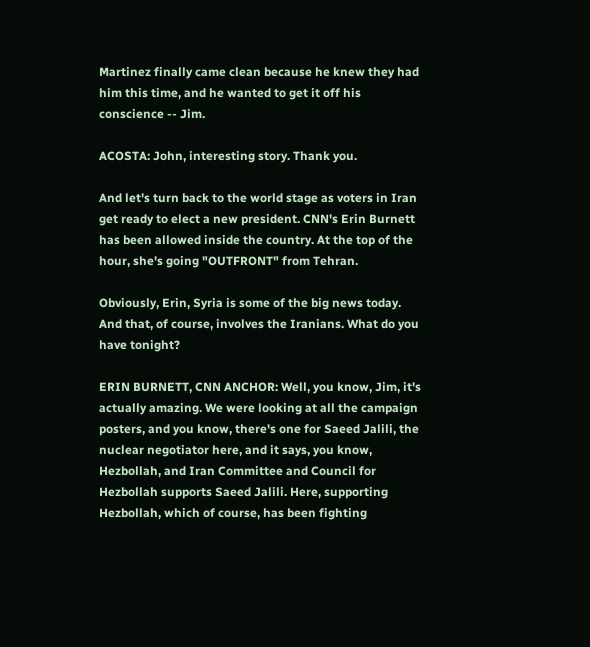Martinez finally came clean because he knew they had him this time, and he wanted to get it off his conscience -- Jim.

ACOSTA: John, interesting story. Thank you.

And let's turn back to the world stage as voters in Iran get ready to elect a new president. CNN's Erin Burnett has been allowed inside the country. At the top of the hour, she's going "OUTFRONT" from Tehran.

Obviously, Erin, Syria is some of the big news today. And that, of course, involves the Iranians. What do you have tonight?

ERIN BURNETT, CNN ANCHOR: Well, you know, Jim, it's actually amazing. We were looking at all the campaign posters, and you know, there's one for Saeed Jalili, the nuclear negotiator here, and it says, you know, Hezbollah, and Iran Committee and Council for Hezbollah supports Saeed Jalili. Here, supporting Hezbollah, which of course, has been fighting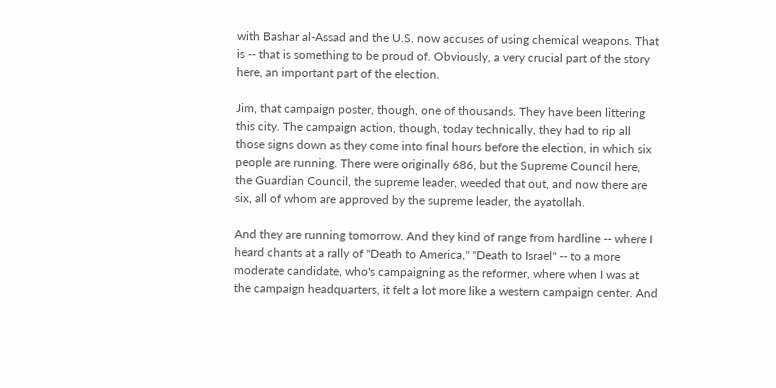with Bashar al-Assad and the U.S. now accuses of using chemical weapons. That is -- that is something to be proud of. Obviously, a very crucial part of the story here, an important part of the election.

Jim, that campaign poster, though, one of thousands. They have been littering this city. The campaign action, though, today technically, they had to rip all those signs down as they come into final hours before the election, in which six people are running. There were originally 686, but the Supreme Council here, the Guardian Council, the supreme leader, weeded that out, and now there are six, all of whom are approved by the supreme leader, the ayatollah.

And they are running tomorrow. And they kind of range from hardline -- where I heard chants at a rally of "Death to America," "Death to Israel" -- to a more moderate candidate, who's campaigning as the reformer, where when I was at the campaign headquarters, it felt a lot more like a western campaign center. And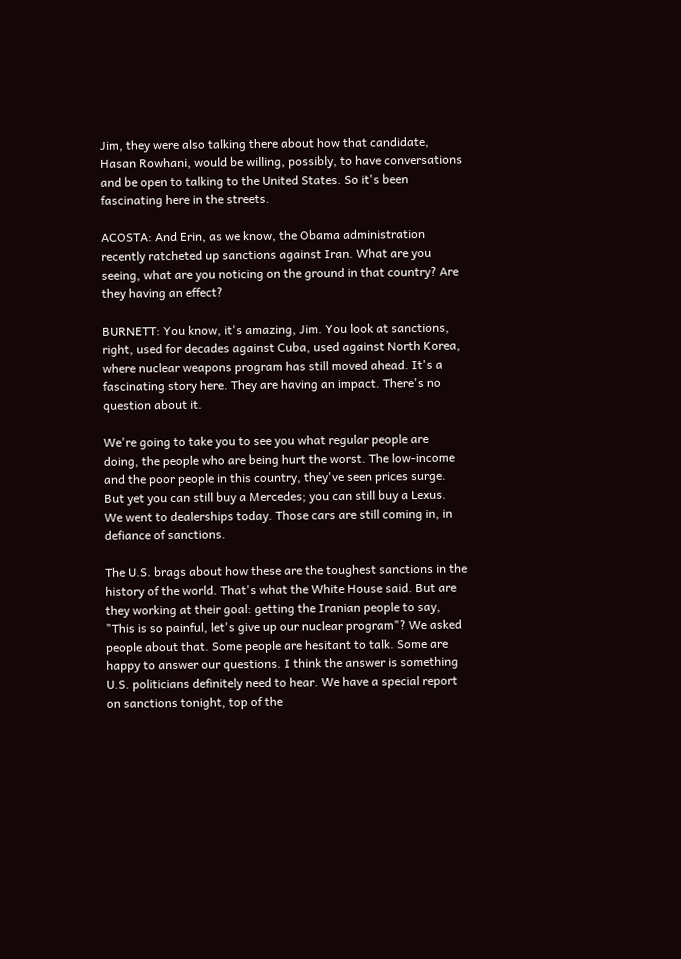Jim, they were also talking there about how that candidate, Hasan Rowhani, would be willing, possibly, to have conversations and be open to talking to the United States. So it's been fascinating here in the streets.

ACOSTA: And Erin, as we know, the Obama administration recently ratcheted up sanctions against Iran. What are you seeing, what are you noticing on the ground in that country? Are they having an effect?

BURNETT: You know, it's amazing, Jim. You look at sanctions, right, used for decades against Cuba, used against North Korea, where nuclear weapons program has still moved ahead. It's a fascinating story here. They are having an impact. There's no question about it.

We're going to take you to see you what regular people are doing, the people who are being hurt the worst. The low-income and the poor people in this country, they've seen prices surge. But yet you can still buy a Mercedes; you can still buy a Lexus. We went to dealerships today. Those cars are still coming in, in defiance of sanctions.

The U.S. brags about how these are the toughest sanctions in the history of the world. That's what the White House said. But are they working at their goal: getting the Iranian people to say, "This is so painful, let's give up our nuclear program"? We asked people about that. Some people are hesitant to talk. Some are happy to answer our questions. I think the answer is something U.S. politicians definitely need to hear. We have a special report on sanctions tonight, top of the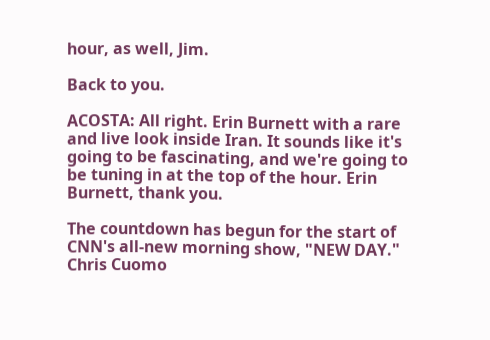hour, as well, Jim.

Back to you.

ACOSTA: All right. Erin Burnett with a rare and live look inside Iran. It sounds like it's going to be fascinating, and we're going to be tuning in at the top of the hour. Erin Burnett, thank you.

The countdown has begun for the start of CNN's all-new morning show, "NEW DAY." Chris Cuomo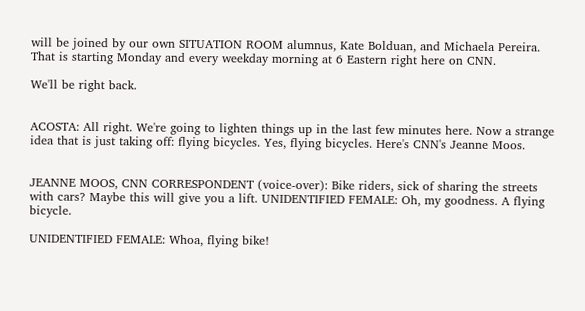will be joined by our own SITUATION ROOM alumnus, Kate Bolduan, and Michaela Pereira. That is starting Monday and every weekday morning at 6 Eastern right here on CNN.

We'll be right back.


ACOSTA: All right. We're going to lighten things up in the last few minutes here. Now a strange idea that is just taking off: flying bicycles. Yes, flying bicycles. Here's CNN's Jeanne Moos.


JEANNE MOOS, CNN CORRESPONDENT (voice-over): Bike riders, sick of sharing the streets with cars? Maybe this will give you a lift. UNIDENTIFIED FEMALE: Oh, my goodness. A flying bicycle.

UNIDENTIFIED FEMALE: Whoa, flying bike!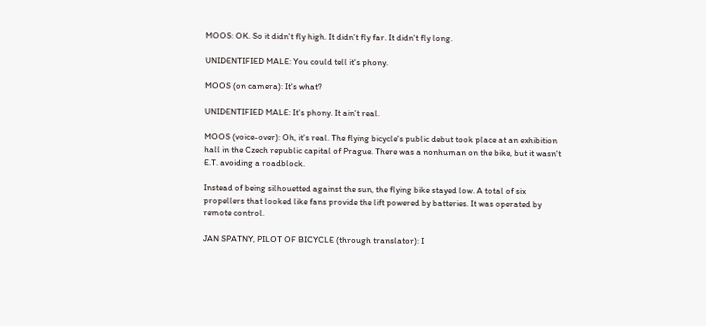MOOS: OK. So it didn't fly high. It didn't fly far. It didn't fly long.

UNIDENTIFIED MALE: You could tell it's phony.

MOOS (on camera): It's what?

UNIDENTIFIED MALE: It's phony. It ain't real.

MOOS (voice-over): Oh, it's real. The flying bicycle's public debut took place at an exhibition hall in the Czech republic capital of Prague. There was a nonhuman on the bike, but it wasn't E.T. avoiding a roadblock.

Instead of being silhouetted against the sun, the flying bike stayed low. A total of six propellers that looked like fans provide the lift powered by batteries. It was operated by remote control.

JAN SPATNY, PILOT OF BICYCLE (through translator): I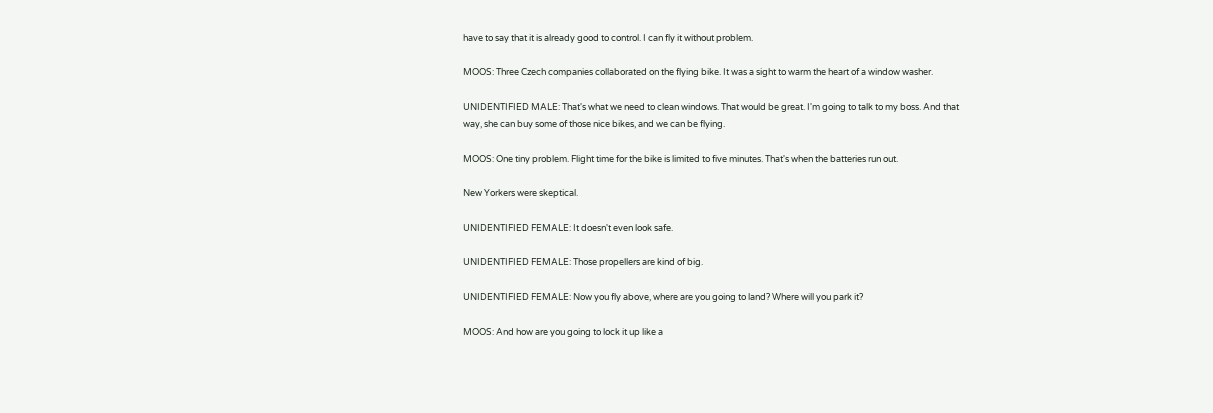have to say that it is already good to control. I can fly it without problem.

MOOS: Three Czech companies collaborated on the flying bike. It was a sight to warm the heart of a window washer.

UNIDENTIFIED MALE: That's what we need to clean windows. That would be great. I'm going to talk to my boss. And that way, she can buy some of those nice bikes, and we can be flying.

MOOS: One tiny problem. Flight time for the bike is limited to five minutes. That's when the batteries run out.

New Yorkers were skeptical.

UNIDENTIFIED FEMALE: It doesn't even look safe.

UNIDENTIFIED FEMALE: Those propellers are kind of big.

UNIDENTIFIED FEMALE: Now you fly above, where are you going to land? Where will you park it?

MOOS: And how are you going to lock it up like a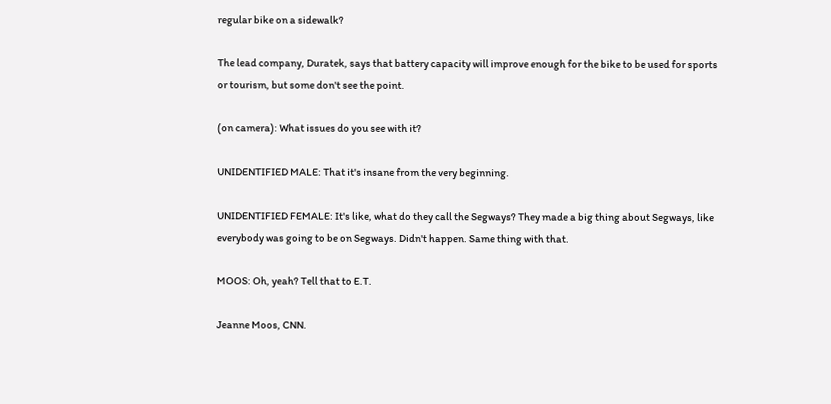regular bike on a sidewalk?

The lead company, Duratek, says that battery capacity will improve enough for the bike to be used for sports or tourism, but some don't see the point.

(on camera): What issues do you see with it?

UNIDENTIFIED MALE: That it's insane from the very beginning.

UNIDENTIFIED FEMALE: It's like, what do they call the Segways? They made a big thing about Segways, like everybody was going to be on Segways. Didn't happen. Same thing with that.

MOOS: Oh, yeah? Tell that to E.T.

Jeanne Moos, CNN.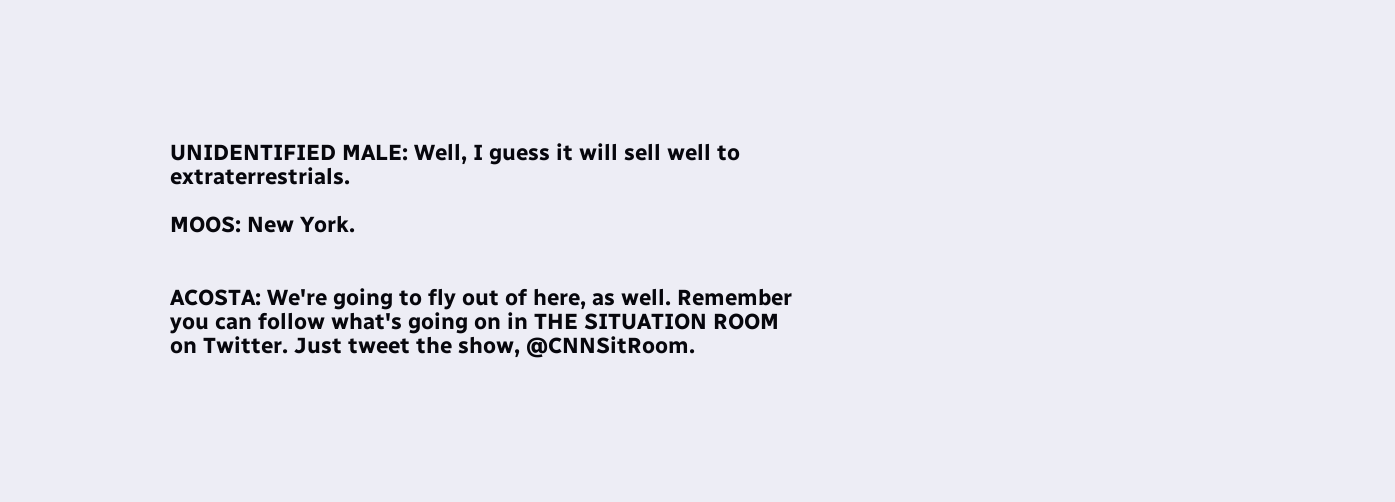UNIDENTIFIED MALE: Well, I guess it will sell well to extraterrestrials.

MOOS: New York.


ACOSTA: We're going to fly out of here, as well. Remember you can follow what's going on in THE SITUATION ROOM on Twitter. Just tweet the show, @CNNSitRoom.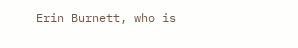Erin Burnett, who is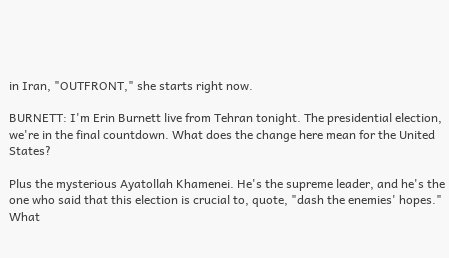in Iran, "OUTFRONT," she starts right now.

BURNETT: I'm Erin Burnett live from Tehran tonight. The presidential election, we're in the final countdown. What does the change here mean for the United States?

Plus the mysterious Ayatollah Khamenei. He's the supreme leader, and he's the one who said that this election is crucial to, quote, "dash the enemies' hopes." What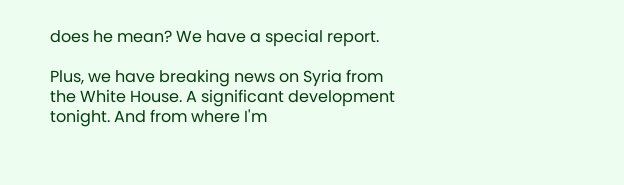does he mean? We have a special report.

Plus, we have breaking news on Syria from the White House. A significant development tonight. And from where I'm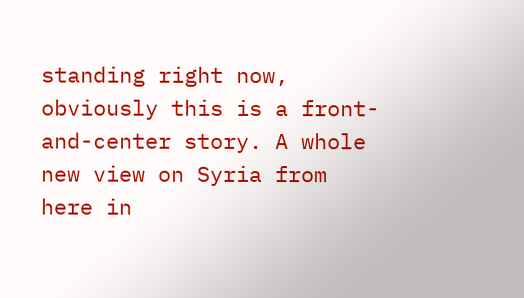standing right now, obviously this is a front-and-center story. A whole new view on Syria from here in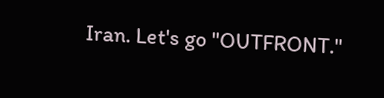Iran. Let's go "OUTFRONT."